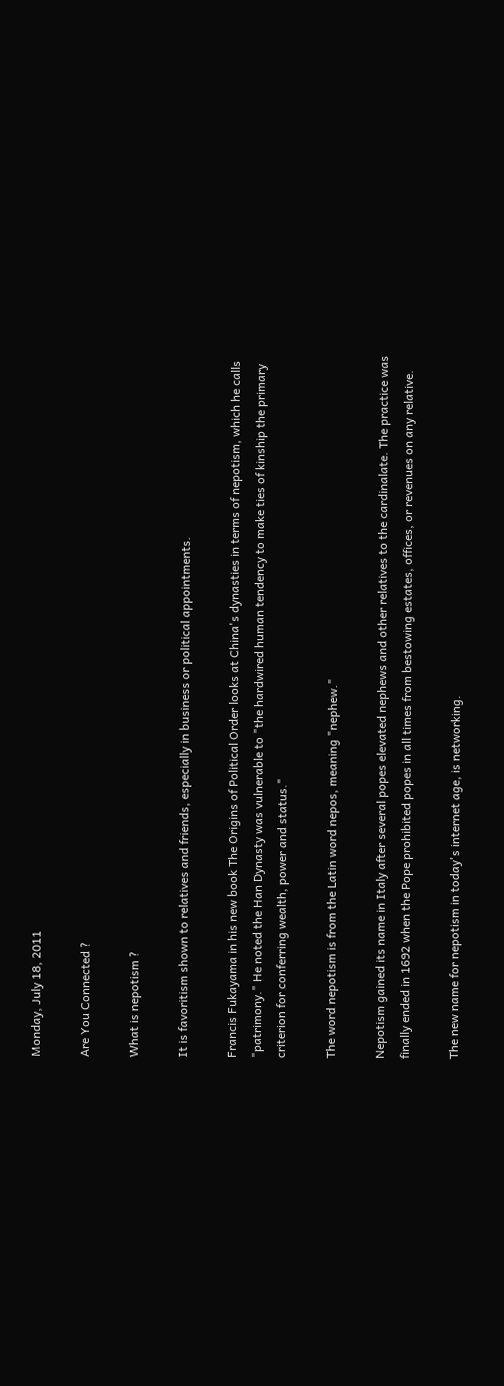Monday, July 18, 2011

Are You Connected ?

What is nepotism ?

It is favoritism shown to relatives and friends, especially in business or political appointments.

Francis Fukayama in his new book The Origins of Political Order looks at China's dynasties in terms of nepotism, which he calls "patrimony." He noted the Han Dynasty was vulnerable to "the hardwired human tendency to make ties of kinship the primary criterion for conferring wealth, power and status."

The word nepotism is from the Latin word nepos, meaning "nephew."

Nepotism gained its name in Italy after several popes elevated nephews and other relatives to the cardinalate. The practice was finally ended in 1692 when the Pope prohibited popes in all times from bestowing estates, offices, or revenues on any relative.

The new name for nepotism in today's internet age, is networking.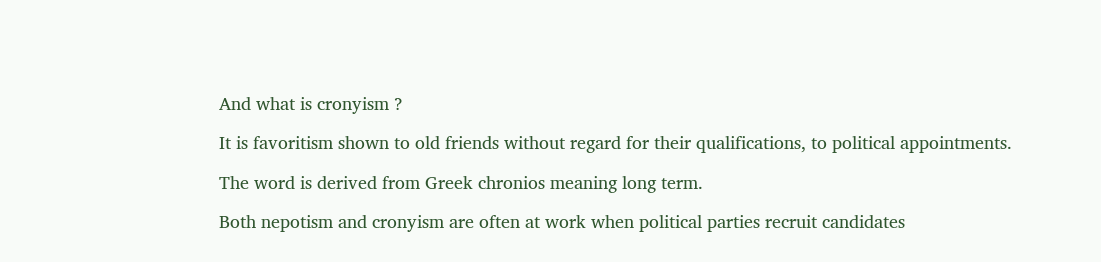And what is cronyism ?

It is favoritism shown to old friends without regard for their qualifications, to political appointments.

The word is derived from Greek chronios meaning long term.

Both nepotism and cronyism are often at work when political parties recruit candidates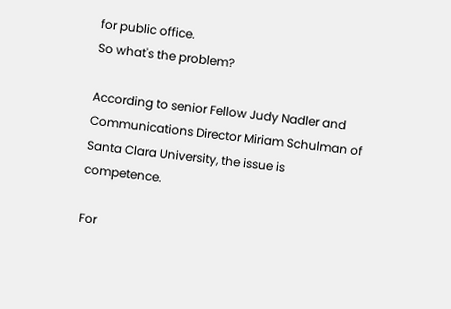for public office.
So what's the problem?

According to senior Fellow Judy Nadler and Communications Director Miriam Schulman of Santa Clara University, the issue is competence.

For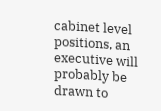cabinet level positions, an executive will probably be drawn to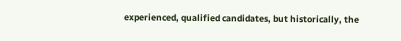experienced, qualified candidates, but historically, the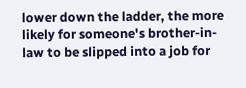lower down the ladder, the more likely for someone's brother-in-law to be slipped into a job for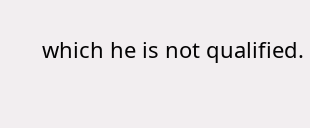which he is not qualified.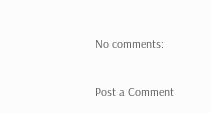No comments:

Post a Comment